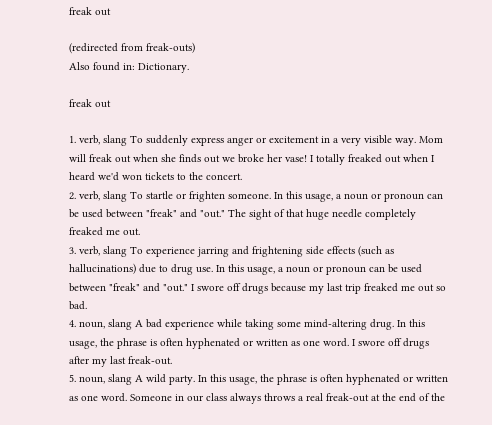freak out

(redirected from freak-outs)
Also found in: Dictionary.

freak out

1. verb, slang To suddenly express anger or excitement in a very visible way. Mom will freak out when she finds out we broke her vase! I totally freaked out when I heard we'd won tickets to the concert.
2. verb, slang To startle or frighten someone. In this usage, a noun or pronoun can be used between "freak" and "out." The sight of that huge needle completely freaked me out.
3. verb, slang To experience jarring and frightening side effects (such as hallucinations) due to drug use. In this usage, a noun or pronoun can be used between "freak" and "out." I swore off drugs because my last trip freaked me out so bad.
4. noun, slang A bad experience while taking some mind-altering drug. In this usage, the phrase is often hyphenated or written as one word. I swore off drugs after my last freak-out.
5. noun, slang A wild party. In this usage, the phrase is often hyphenated or written as one word. Someone in our class always throws a real freak-out at the end of the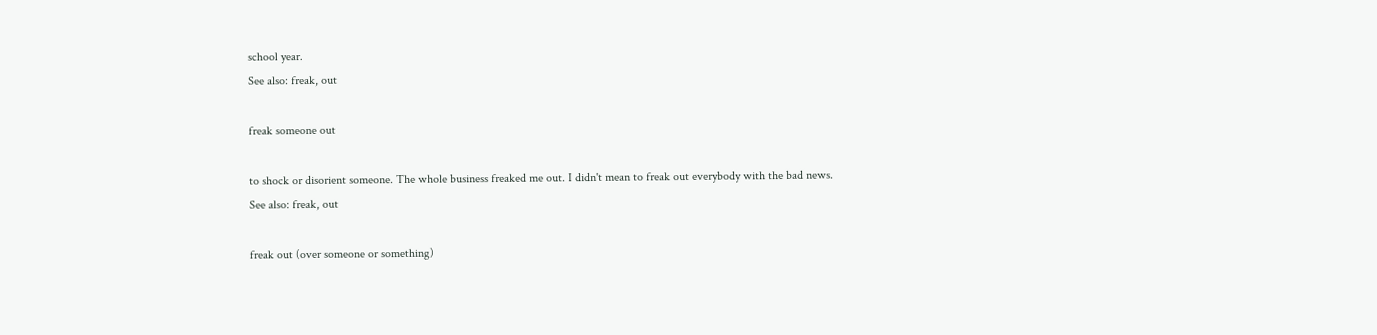school year.
See also: freak, out

freak someone out

to shock or disorient someone. The whole business freaked me out. I didn't mean to freak out everybody with the bad news.
See also: freak, out

freak out (over someone or something)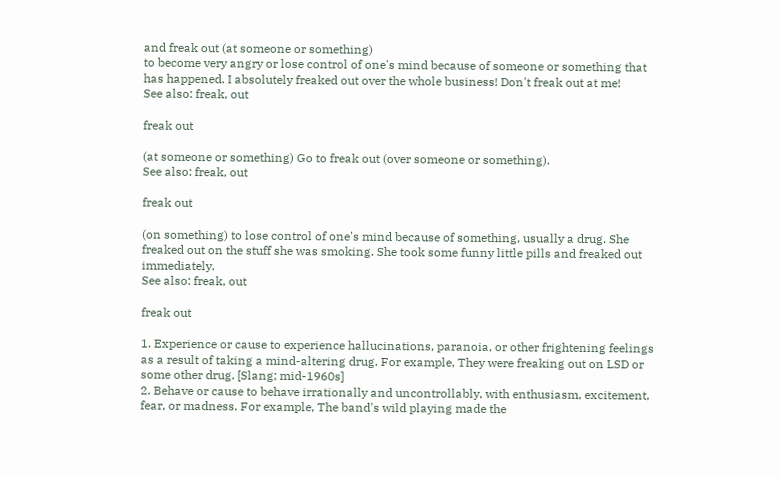and freak out (at someone or something)
to become very angry or lose control of one's mind because of someone or something that has happened. I absolutely freaked out over the whole business! Don't freak out at me!
See also: freak, out

freak out

(at someone or something) Go to freak out (over someone or something).
See also: freak, out

freak out

(on something) to lose control of one's mind because of something, usually a drug. She freaked out on the stuff she was smoking. She took some funny little pills and freaked out immediately.
See also: freak, out

freak out

1. Experience or cause to experience hallucinations, paranoia, or other frightening feelings as a result of taking a mind-altering drug. For example, They were freaking out on LSD or some other drug. [Slang; mid-1960s]
2. Behave or cause to behave irrationally and uncontrollably, with enthusiasm, excitement, fear, or madness. For example, The band's wild playing made the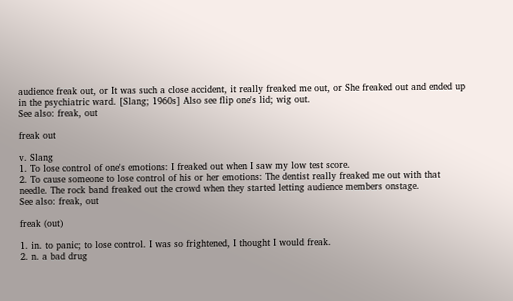audience freak out, or It was such a close accident, it really freaked me out, or She freaked out and ended up in the psychiatric ward. [Slang; 1960s] Also see flip one's lid; wig out.
See also: freak, out

freak out

v. Slang
1. To lose control of one's emotions: I freaked out when I saw my low test score.
2. To cause someone to lose control of his or her emotions: The dentist really freaked me out with that needle. The rock band freaked out the crowd when they started letting audience members onstage.
See also: freak, out

freak (out)

1. in. to panic; to lose control. I was so frightened, I thought I would freak.
2. n. a bad drug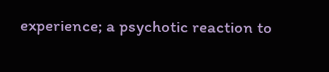experience; a psychotic reaction to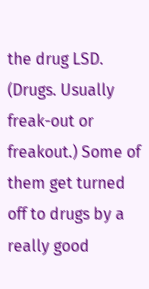the drug LSD. (Drugs. Usually freak-out or freakout.) Some of them get turned off to drugs by a really good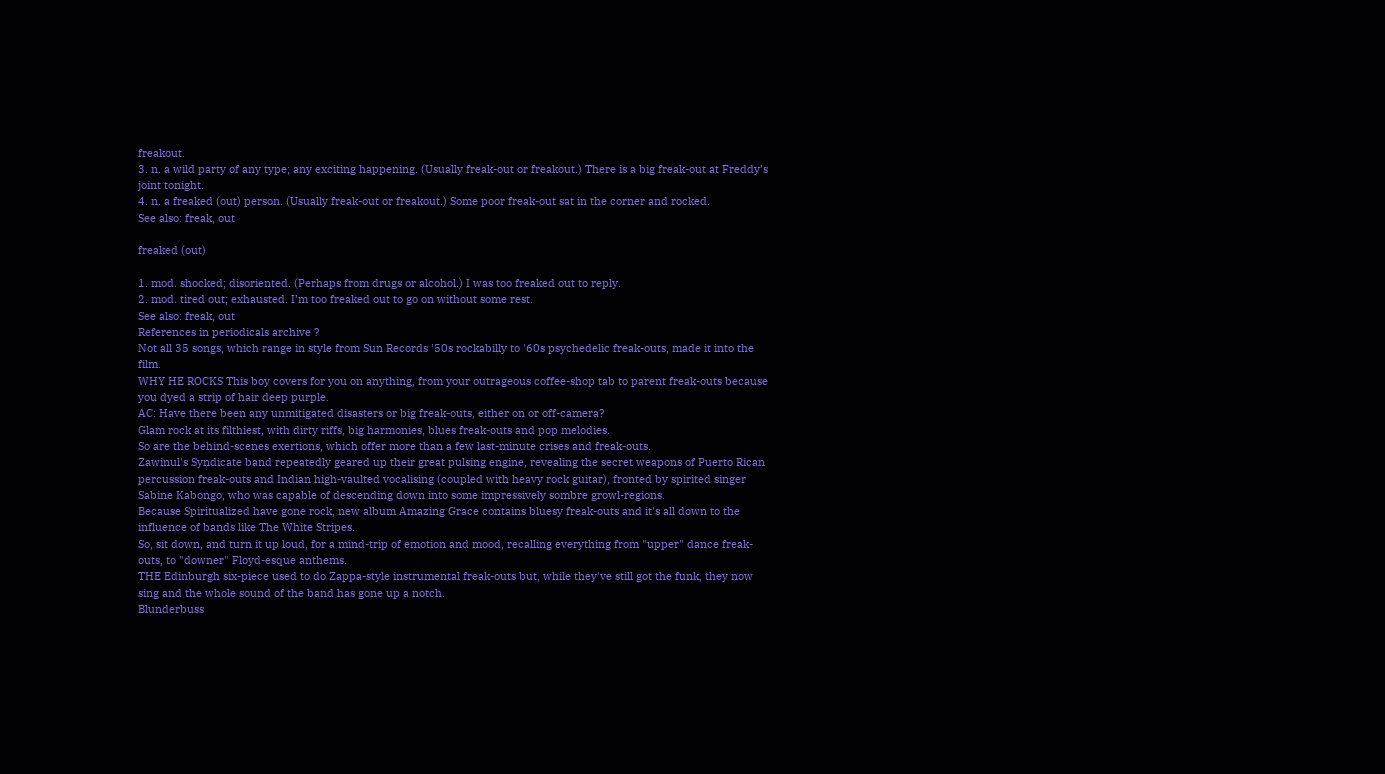freakout.
3. n. a wild party of any type; any exciting happening. (Usually freak-out or freakout.) There is a big freak-out at Freddy’s joint tonight.
4. n. a freaked (out) person. (Usually freak-out or freakout.) Some poor freak-out sat in the corner and rocked.
See also: freak, out

freaked (out)

1. mod. shocked; disoriented. (Perhaps from drugs or alcohol.) I was too freaked out to reply.
2. mod. tired out; exhausted. I’m too freaked out to go on without some rest.
See also: freak, out
References in periodicals archive ?
Not all 35 songs, which range in style from Sun Records '50s rockabilly to '60s psychedelic freak-outs, made it into the film.
WHY HE ROCKS This boy covers for you on anything, from your outrageous coffee-shop tab to parent freak-outs because you dyed a strip of hair deep purple.
AC: Have there been any unmitigated disasters or big freak-outs, either on or off-camera?
Glam rock at its filthiest, with dirty riffs, big harmonies, blues freak-outs and pop melodies.
So are the behind-scenes exertions, which offer more than a few last-minute crises and freak-outs.
Zawinul's Syndicate band repeatedly geared up their great pulsing engine, revealing the secret weapons of Puerto Rican percussion freak-outs and Indian high-vaulted vocalising (coupled with heavy rock guitar), fronted by spirited singer Sabine Kabongo, who was capable of descending down into some impressively sombre growl-regions.
Because Spiritualized have gone rock, new album Amazing Grace contains bluesy freak-outs and it's all down to the influence of bands like The White Stripes.
So, sit down, and turn it up loud, for a mind-trip of emotion and mood, recalling everything from "upper" dance freak-outs, to "downer" Floyd-esque anthems.
THE Edinburgh six-piece used to do Zappa-style instrumental freak-outs but, while they've still got the funk, they now sing and the whole sound of the band has gone up a notch.
Blunderbuss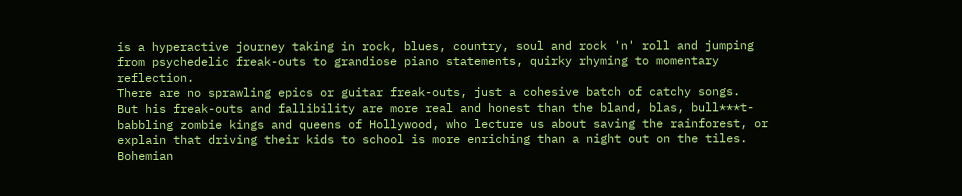is a hyperactive journey taking in rock, blues, country, soul and rock 'n' roll and jumping from psychedelic freak-outs to grandiose piano statements, quirky rhyming to momentary reflection.
There are no sprawling epics or guitar freak-outs, just a cohesive batch of catchy songs.
But his freak-outs and fallibility are more real and honest than the bland, blas, bull***t-babbling zombie kings and queens of Hollywood, who lecture us about saving the rainforest, or explain that driving their kids to school is more enriching than a night out on the tiles.
Bohemian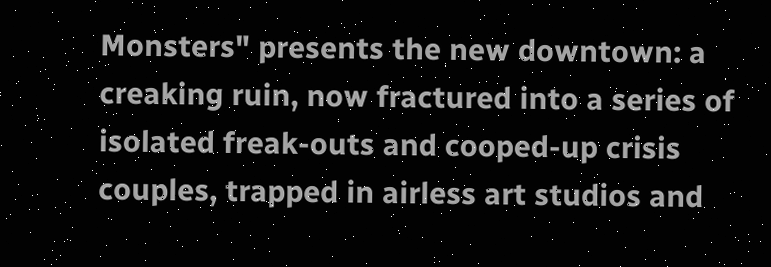Monsters" presents the new downtown: a creaking ruin, now fractured into a series of isolated freak-outs and cooped-up crisis couples, trapped in airless art studios and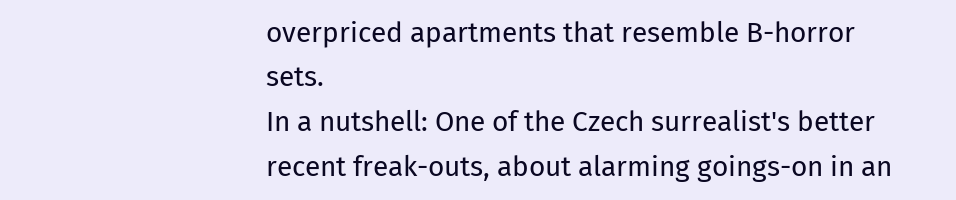overpriced apartments that resemble B-horror sets.
In a nutshell: One of the Czech surrealist's better recent freak-outs, about alarming goings-on in an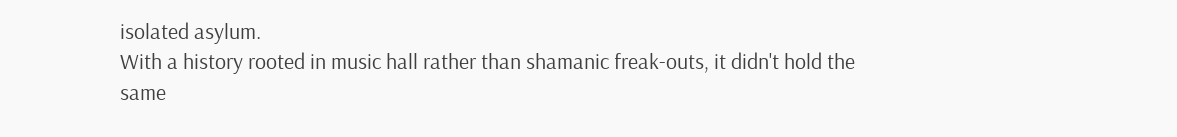isolated asylum.
With a history rooted in music hall rather than shamanic freak-outs, it didn't hold the same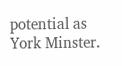potential as York Minster.